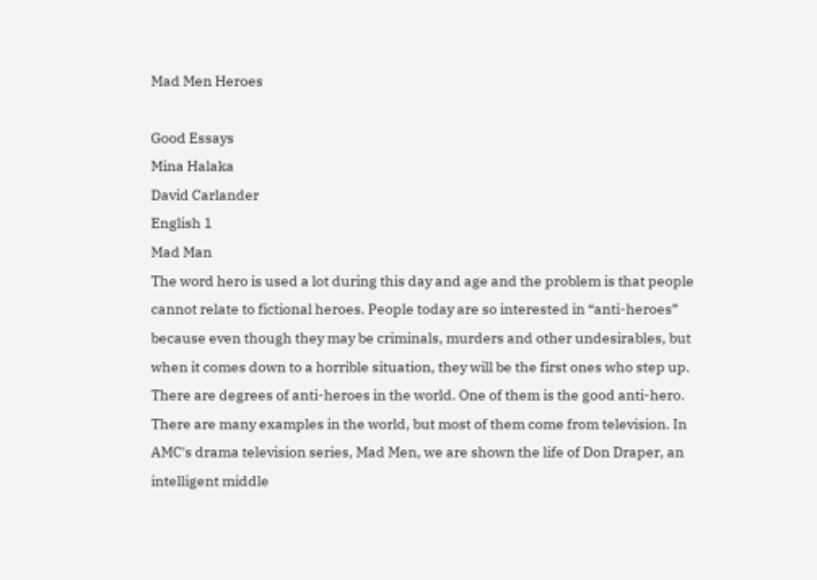Mad Men Heroes

Good Essays
Mina Halaka
David Carlander
English 1
Mad Man
The word hero is used a lot during this day and age and the problem is that people cannot relate to fictional heroes. People today are so interested in “anti-heroes” because even though they may be criminals, murders and other undesirables, but when it comes down to a horrible situation, they will be the first ones who step up. There are degrees of anti-heroes in the world. One of them is the good anti-hero. There are many examples in the world, but most of them come from television. In AMC's drama television series, Mad Men, we are shown the life of Don Draper, an intelligent middle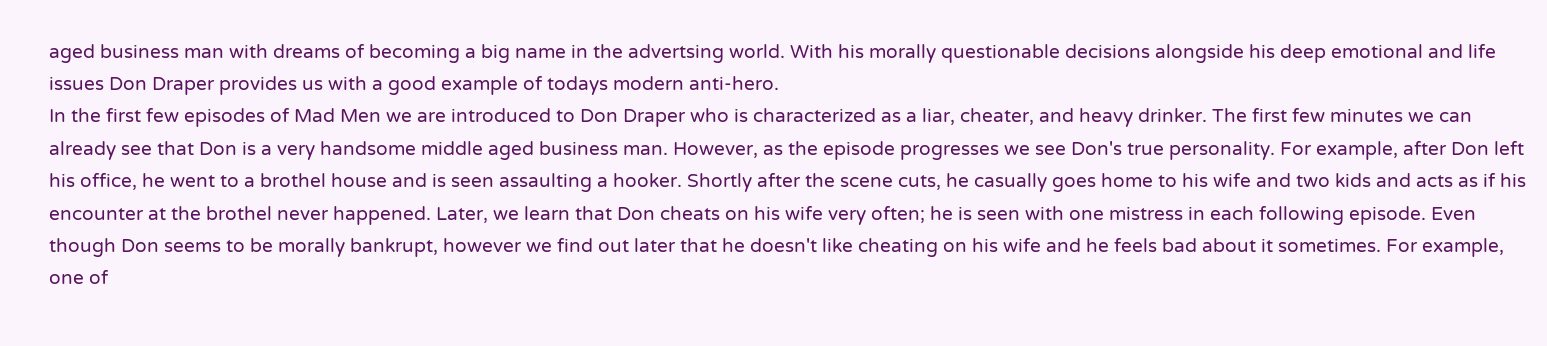aged business man with dreams of becoming a big name in the advertsing world. With his morally questionable decisions alongside his deep emotional and life issues Don Draper provides us with a good example of todays modern anti-hero.
In the first few episodes of Mad Men we are introduced to Don Draper who is characterized as a liar, cheater, and heavy drinker. The first few minutes we can already see that Don is a very handsome middle aged business man. However, as the episode progresses we see Don's true personality. For example, after Don left his office, he went to a brothel house and is seen assaulting a hooker. Shortly after the scene cuts, he casually goes home to his wife and two kids and acts as if his encounter at the brothel never happened. Later, we learn that Don cheats on his wife very often; he is seen with one mistress in each following episode. Even though Don seems to be morally bankrupt, however we find out later that he doesn't like cheating on his wife and he feels bad about it sometimes. For example, one of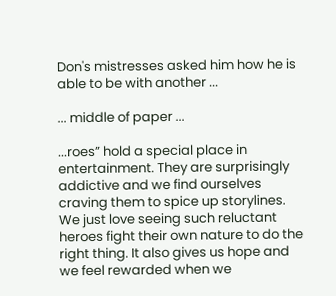Don's mistresses asked him how he is able to be with another ...

... middle of paper ...

...roes” hold a special place in entertainment. They are surprisingly addictive and we find ourselves craving them to spice up storylines. We just love seeing such reluctant heroes fight their own nature to do the right thing. It also gives us hope and we feel rewarded when we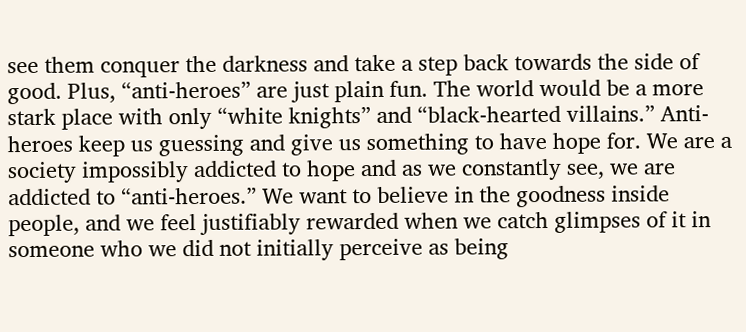see them conquer the darkness and take a step back towards the side of good. Plus, “anti-heroes” are just plain fun. The world would be a more stark place with only “white knights” and “black-hearted villains.” Anti-heroes keep us guessing and give us something to have hope for. We are a society impossibly addicted to hope and as we constantly see, we are addicted to “anti-heroes.” We want to believe in the goodness inside people, and we feel justifiably rewarded when we catch glimpses of it in someone who we did not initially perceive as being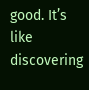good. It’s like discovering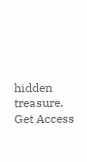hidden treasure.
Get Access